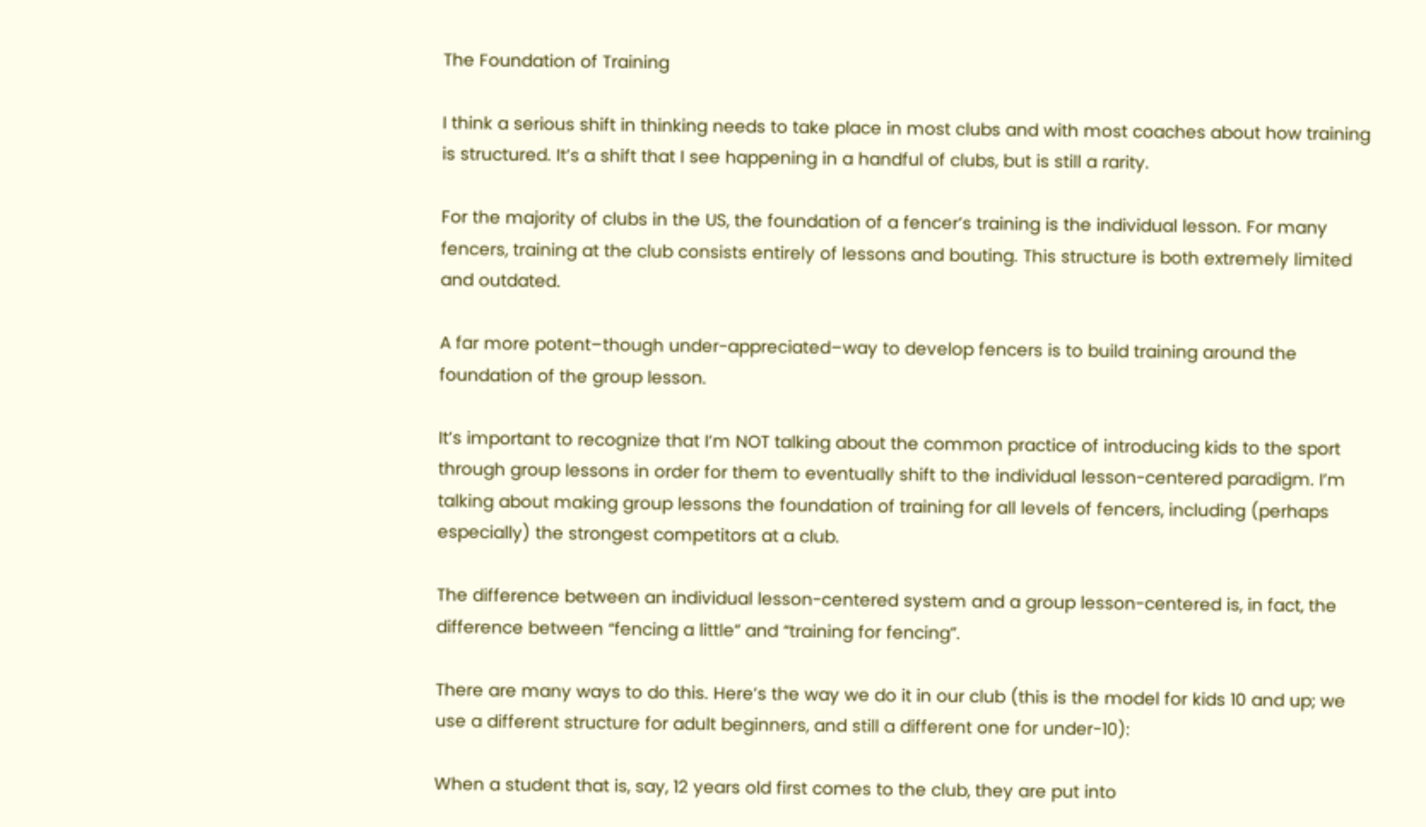The Foundation of Training

I think a serious shift in thinking needs to take place in most clubs and with most coaches about how training is structured. It’s a shift that I see happening in a handful of clubs, but is still a rarity.

For the majority of clubs in the US, the foundation of a fencer’s training is the individual lesson. For many fencers, training at the club consists entirely of lessons and bouting. This structure is both extremely limited and outdated.

A far more potent–though under-appreciated–way to develop fencers is to build training around the foundation of the group lesson.

It’s important to recognize that I’m NOT talking about the common practice of introducing kids to the sport through group lessons in order for them to eventually shift to the individual lesson-centered paradigm. I’m talking about making group lessons the foundation of training for all levels of fencers, including (perhaps especially) the strongest competitors at a club.

The difference between an individual lesson-centered system and a group lesson-centered is, in fact, the difference between “fencing a little” and “training for fencing”.

There are many ways to do this. Here’s the way we do it in our club (this is the model for kids 10 and up; we use a different structure for adult beginners, and still a different one for under-10):

When a student that is, say, 12 years old first comes to the club, they are put into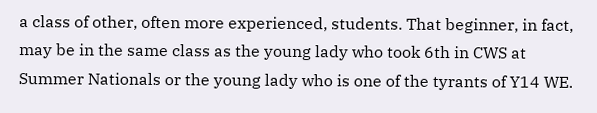a class of other, often more experienced, students. That beginner, in fact, may be in the same class as the young lady who took 6th in CWS at Summer Nationals or the young lady who is one of the tyrants of Y14 WE.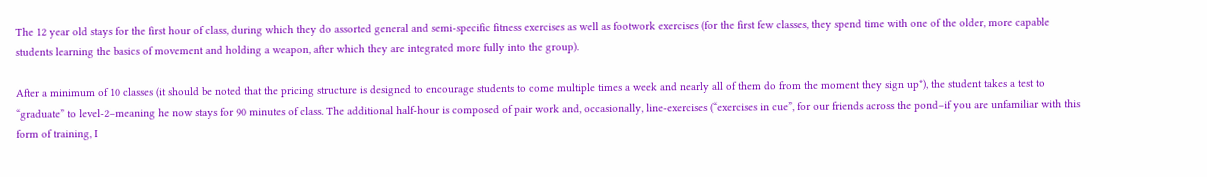The 12 year old stays for the first hour of class, during which they do assorted general and semi-specific fitness exercises as well as footwork exercises (for the first few classes, they spend time with one of the older, more capable students learning the basics of movement and holding a weapon, after which they are integrated more fully into the group).

After a minimum of 10 classes (it should be noted that the pricing structure is designed to encourage students to come multiple times a week and nearly all of them do from the moment they sign up*), the student takes a test to “graduate” to level-2–meaning he now stays for 90 minutes of class. The additional half-hour is composed of pair work and, occasionally, line-exercises (“exercises in cue”, for our friends across the pond–if you are unfamiliar with this form of training, I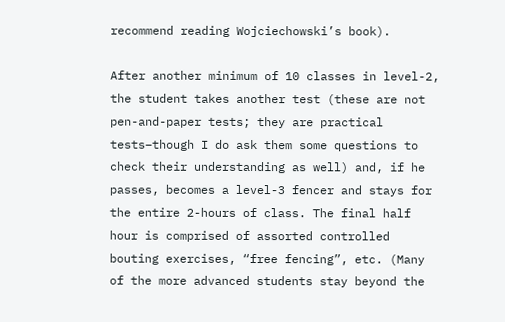recommend reading Wojciechowski’s book).

After another minimum of 10 classes in level-2, the student takes another test (these are not pen-and-paper tests; they are practical tests–though I do ask them some questions to check their understanding as well) and, if he passes, becomes a level-3 fencer and stays for the entire 2-hours of class. The final half hour is comprised of assorted controlled bouting exercises, “free fencing”, etc. (Many of the more advanced students stay beyond the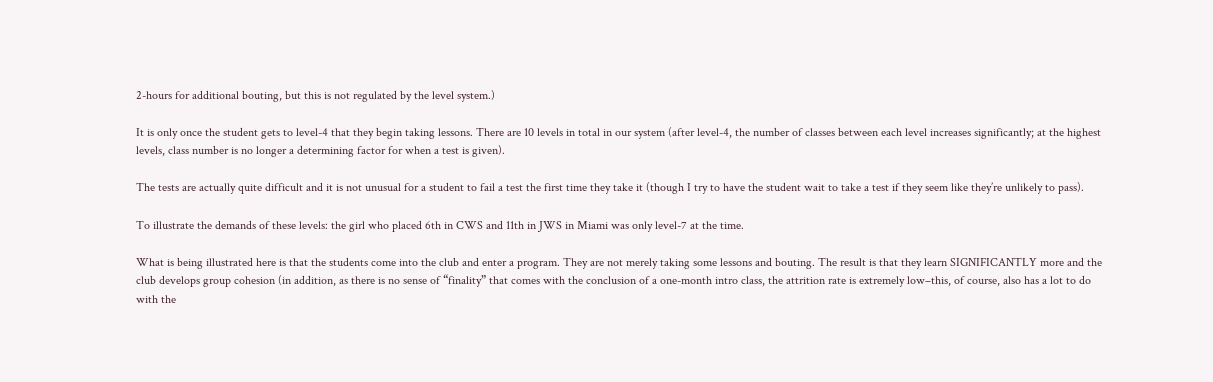2-hours for additional bouting, but this is not regulated by the level system.)

It is only once the student gets to level-4 that they begin taking lessons. There are 10 levels in total in our system (after level-4, the number of classes between each level increases significantly; at the highest levels, class number is no longer a determining factor for when a test is given).

The tests are actually quite difficult and it is not unusual for a student to fail a test the first time they take it (though I try to have the student wait to take a test if they seem like they’re unlikely to pass).

To illustrate the demands of these levels: the girl who placed 6th in CWS and 11th in JWS in Miami was only level-7 at the time.

What is being illustrated here is that the students come into the club and enter a program. They are not merely taking some lessons and bouting. The result is that they learn SIGNIFICANTLY more and the club develops group cohesion (in addition, as there is no sense of “finality” that comes with the conclusion of a one-month intro class, the attrition rate is extremely low–this, of course, also has a lot to do with the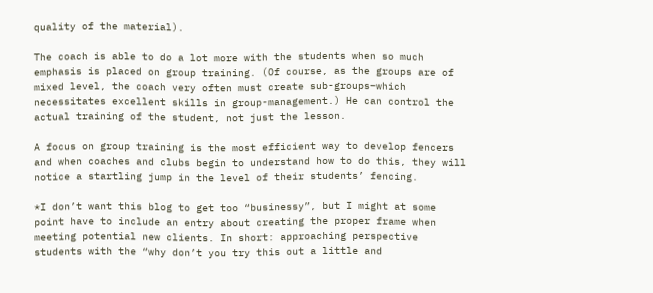quality of the material).

The coach is able to do a lot more with the students when so much emphasis is placed on group training. (Of course, as the groups are of mixed level, the coach very often must create sub-groups–which necessitates excellent skills in group-management.) He can control the actual training of the student, not just the lesson.

A focus on group training is the most efficient way to develop fencers and when coaches and clubs begin to understand how to do this, they will notice a startling jump in the level of their students’ fencing.

*I don’t want this blog to get too “businessy”, but I might at some point have to include an entry about creating the proper frame when meeting potential new clients. In short: approaching perspective students with the “why don’t you try this out a little and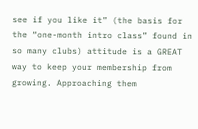see if you like it” (the basis for the “one-month intro class” found in so many clubs) attitude is a GREAT way to keep your membership from growing. Approaching them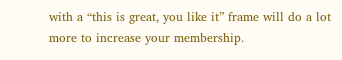with a “this is great, you like it” frame will do a lot more to increase your membership.